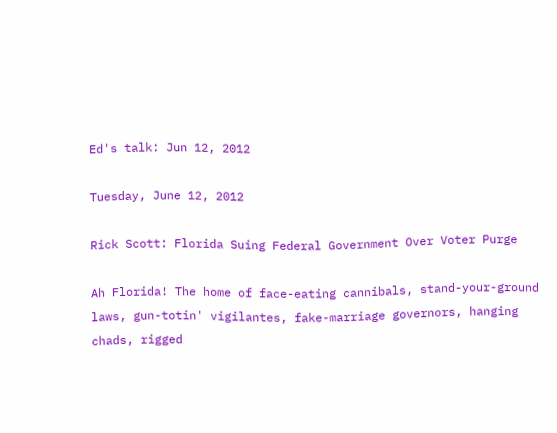Ed's talk: Jun 12, 2012

Tuesday, June 12, 2012

Rick Scott: Florida Suing Federal Government Over Voter Purge

Ah Florida! The home of face-eating cannibals, stand-your-ground laws, gun-totin' vigilantes, fake-marriage governors, hanging chads, rigged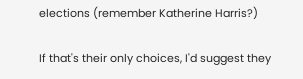elections (remember Katherine Harris?)

If that's their only choices, I'd suggest they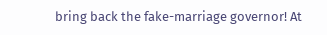bring back the fake-marriage governor! At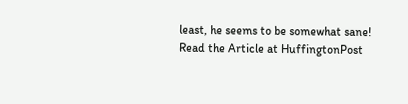least, he seems to be somewhat sane!
Read the Article at HuffingtonPost